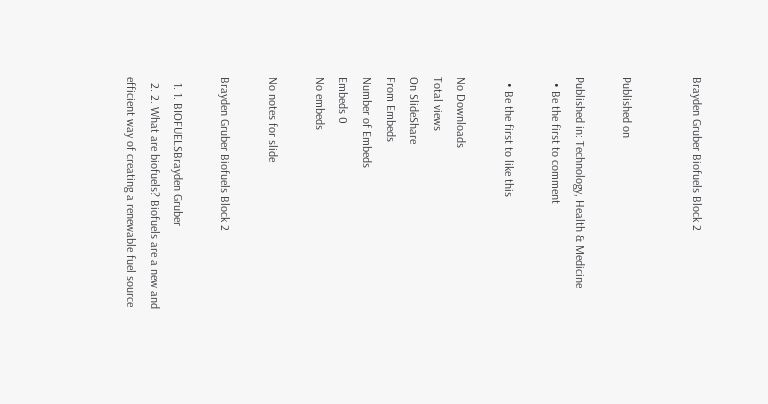Brayden Gruber Biofuels Block 2


Published on

Published in: Technology, Health & Medicine
  • Be the first to comment

  • Be the first to like this

No Downloads
Total views
On SlideShare
From Embeds
Number of Embeds
Embeds 0
No embeds

No notes for slide

Brayden Gruber Biofuels Block 2

  1. 1. BIOFUELSBrayden Gruber
  2. 2. What are biofuels? Biofuels are a new and efficient way of creating a renewable fuel source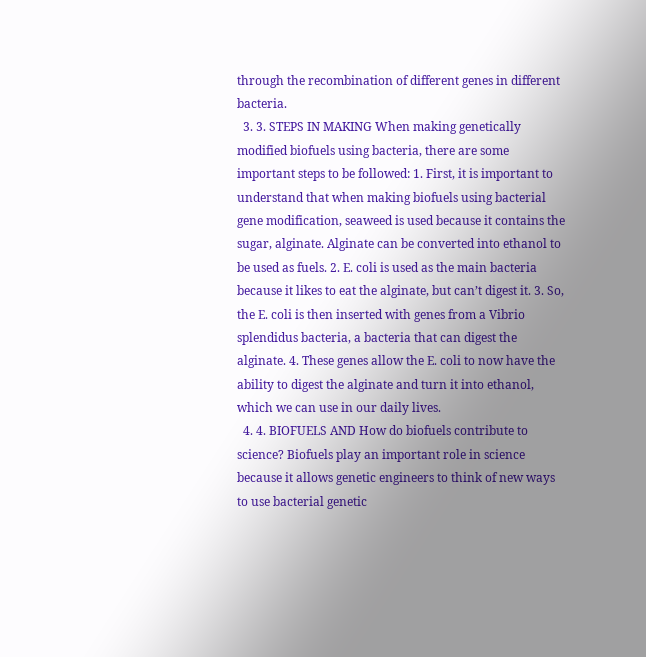through the recombination of different genes in different bacteria.
  3. 3. STEPS IN MAKING When making genetically modified biofuels using bacteria, there are some important steps to be followed: 1. First, it is important to understand that when making biofuels using bacterial gene modification, seaweed is used because it contains the sugar, alginate. Alginate can be converted into ethanol to be used as fuels. 2. E. coli is used as the main bacteria because it likes to eat the alginate, but can’t digest it. 3. So, the E. coli is then inserted with genes from a Vibrio splendidus bacteria, a bacteria that can digest the alginate. 4. These genes allow the E. coli to now have the ability to digest the alginate and turn it into ethanol, which we can use in our daily lives.
  4. 4. BIOFUELS AND How do biofuels contribute to science? Biofuels play an important role in science because it allows genetic engineers to think of new ways to use bacterial genetic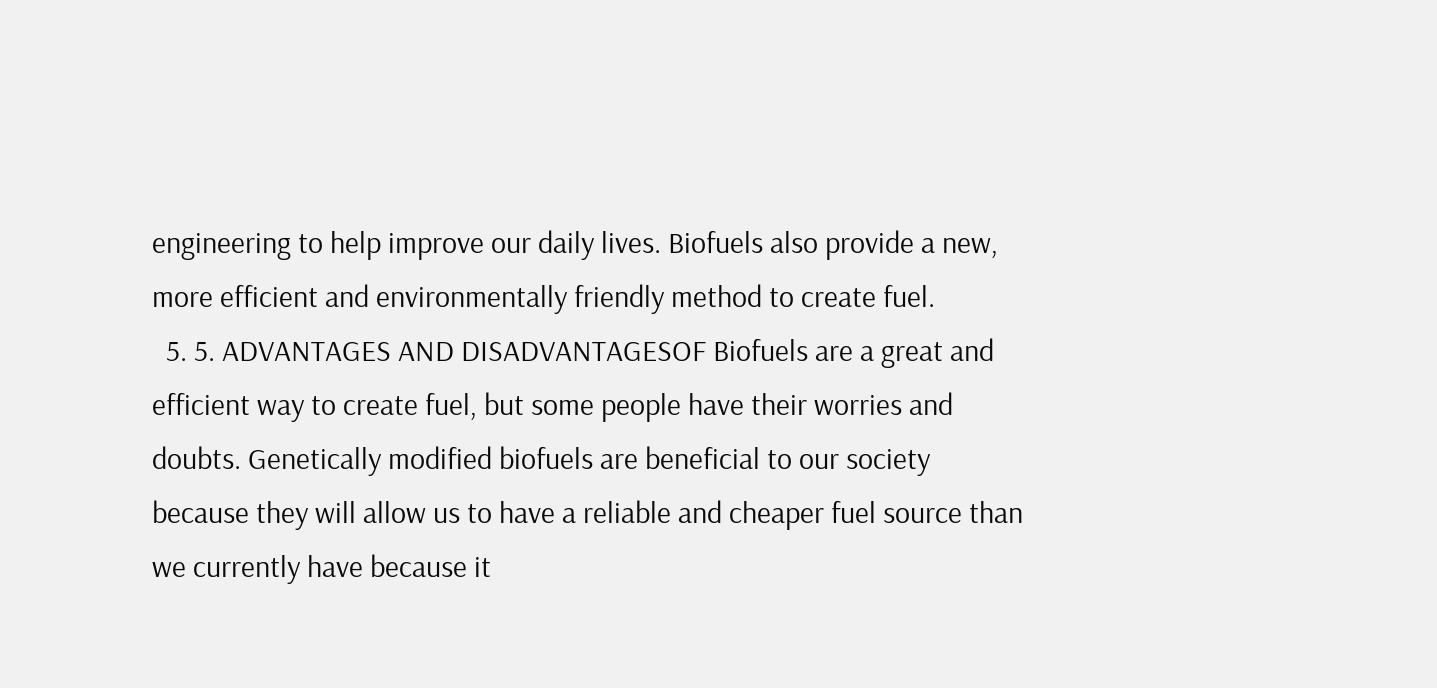engineering to help improve our daily lives. Biofuels also provide a new, more efficient and environmentally friendly method to create fuel.
  5. 5. ADVANTAGES AND DISADVANTAGESOF Biofuels are a great and efficient way to create fuel, but some people have their worries and doubts. Genetically modified biofuels are beneficial to our society because they will allow us to have a reliable and cheaper fuel source than we currently have because it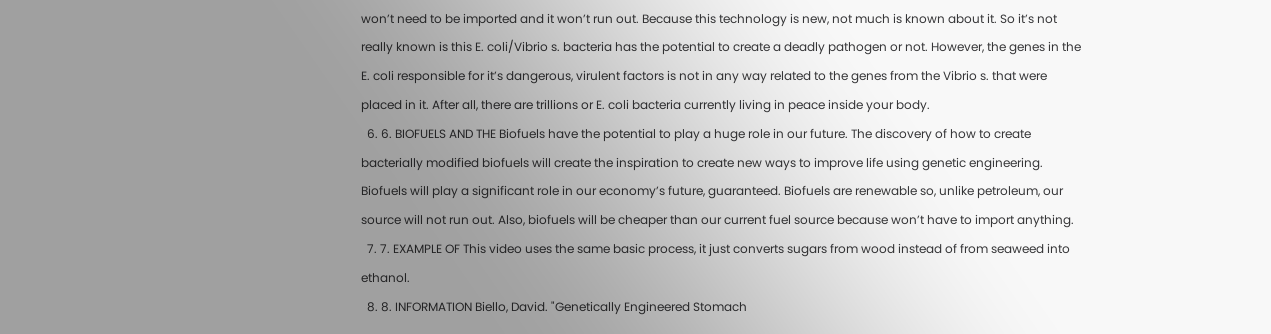won’t need to be imported and it won’t run out. Because this technology is new, not much is known about it. So it’s not really known is this E. coli/Vibrio s. bacteria has the potential to create a deadly pathogen or not. However, the genes in the E. coli responsible for it’s dangerous, virulent factors is not in any way related to the genes from the Vibrio s. that were placed in it. After all, there are trillions or E. coli bacteria currently living in peace inside your body.
  6. 6. BIOFUELS AND THE Biofuels have the potential to play a huge role in our future. The discovery of how to create bacterially modified biofuels will create the inspiration to create new ways to improve life using genetic engineering. Biofuels will play a significant role in our economy’s future, guaranteed. Biofuels are renewable so, unlike petroleum, our source will not run out. Also, biofuels will be cheaper than our current fuel source because won’t have to import anything.
  7. 7. EXAMPLE OF This video uses the same basic process, it just converts sugars from wood instead of from seaweed into ethanol.
  8. 8. INFORMATION Biello, David. "Genetically Engineered Stomach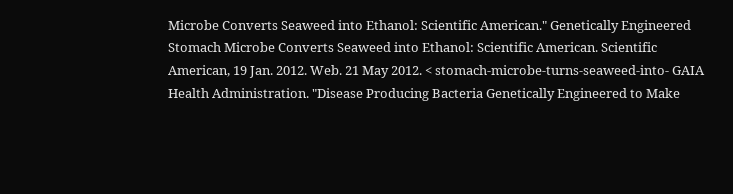Microbe Converts Seaweed into Ethanol: Scientific American." Genetically Engineered Stomach Microbe Converts Seaweed into Ethanol: Scientific American. Scientific American, 19 Jan. 2012. Web. 21 May 2012. < stomach-microbe-turns-seaweed-into- GAIA Health Administration. "Disease Producing Bacteria Genetically Engineered to Make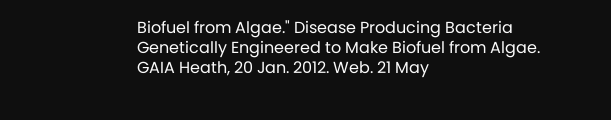Biofuel from Algae." Disease Producing Bacteria Genetically Engineered to Make Biofuel from Algae. GAIA Heath, 20 Jan. 2012. Web. 21 May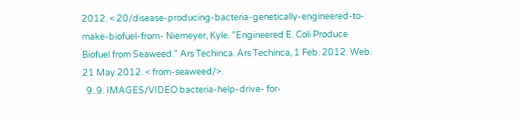2012. < 20/disease-producing-bacteria-genetically-engineered-to-make-biofuel-from- Niemeyer, Kyle. "Engineered E. Coli Produce Biofuel from Seaweed." Ars Techinca. Ars Techinca, 1 Feb. 2012. Web. 21 May 2012. < from-seaweed/>.
  9. 9. IMAGES/VIDEO bacteria-help-drive- for-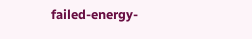failed-energy-